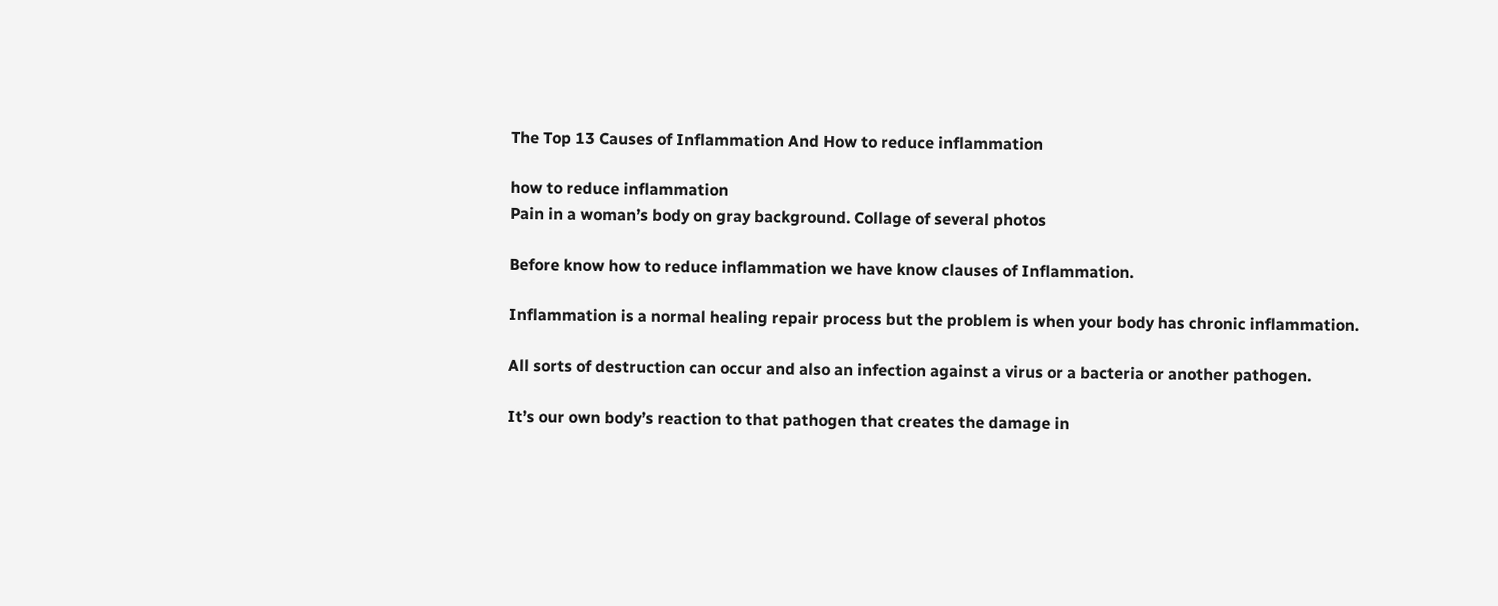The Top 13 Causes of Inflammation And How to reduce inflammation

how to reduce inflammation
Pain in a woman’s body on gray background. Collage of several photos

Before know how to reduce inflammation we have know clauses of Inflammation.

Inflammation is a normal healing repair process but the problem is when your body has chronic inflammation.

All sorts of destruction can occur and also an infection against a virus or a bacteria or another pathogen.

It’s our own body’s reaction to that pathogen that creates the damage in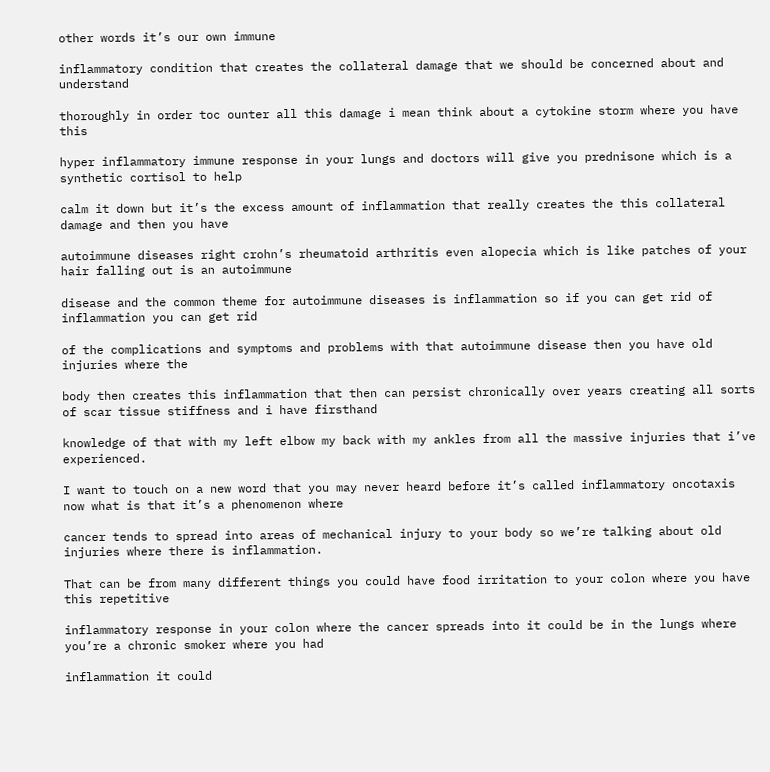other words it’s our own immune

inflammatory condition that creates the collateral damage that we should be concerned about and understand

thoroughly in order toc ounter all this damage i mean think about a cytokine storm where you have this

hyper inflammatory immune response in your lungs and doctors will give you prednisone which is a synthetic cortisol to help

calm it down but it’s the excess amount of inflammation that really creates the this collateral damage and then you have

autoimmune diseases right crohn’s rheumatoid arthritis even alopecia which is like patches of your hair falling out is an autoimmune

disease and the common theme for autoimmune diseases is inflammation so if you can get rid of inflammation you can get rid

of the complications and symptoms and problems with that autoimmune disease then you have old injuries where the

body then creates this inflammation that then can persist chronically over years creating all sorts of scar tissue stiffness and i have firsthand

knowledge of that with my left elbow my back with my ankles from all the massive injuries that i’ve experienced.

I want to touch on a new word that you may never heard before it’s called inflammatory oncotaxis now what is that it’s a phenomenon where

cancer tends to spread into areas of mechanical injury to your body so we’re talking about old injuries where there is inflammation.

That can be from many different things you could have food irritation to your colon where you have this repetitive

inflammatory response in your colon where the cancer spreads into it could be in the lungs where you’re a chronic smoker where you had

inflammation it could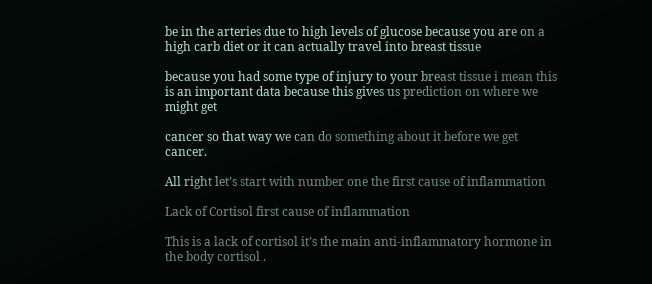be in the arteries due to high levels of glucose because you are on a high carb diet or it can actually travel into breast tissue

because you had some type of injury to your breast tissue i mean this is an important data because this gives us prediction on where we might get

cancer so that way we can do something about it before we get cancer.

All right let’s start with number one the first cause of inflammation

Lack of Cortisol first cause of inflammation

This is a lack of cortisol it’s the main anti-inflammatory hormone in the body cortisol .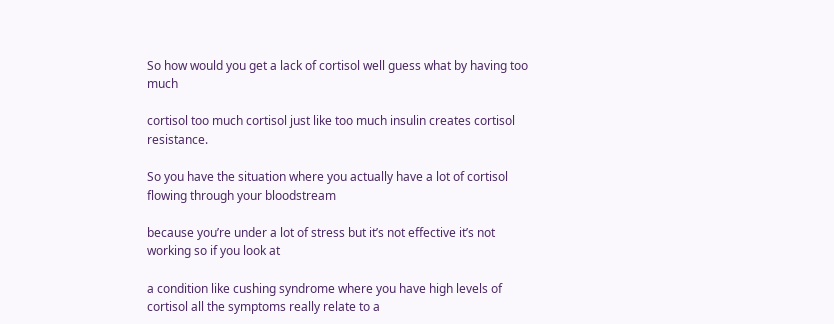So how would you get a lack of cortisol well guess what by having too much

cortisol too much cortisol just like too much insulin creates cortisol resistance.

So you have the situation where you actually have a lot of cortisol flowing through your bloodstream

because you’re under a lot of stress but it’s not effective it’s not working so if you look at

a condition like cushing syndrome where you have high levels of cortisol all the symptoms really relate to a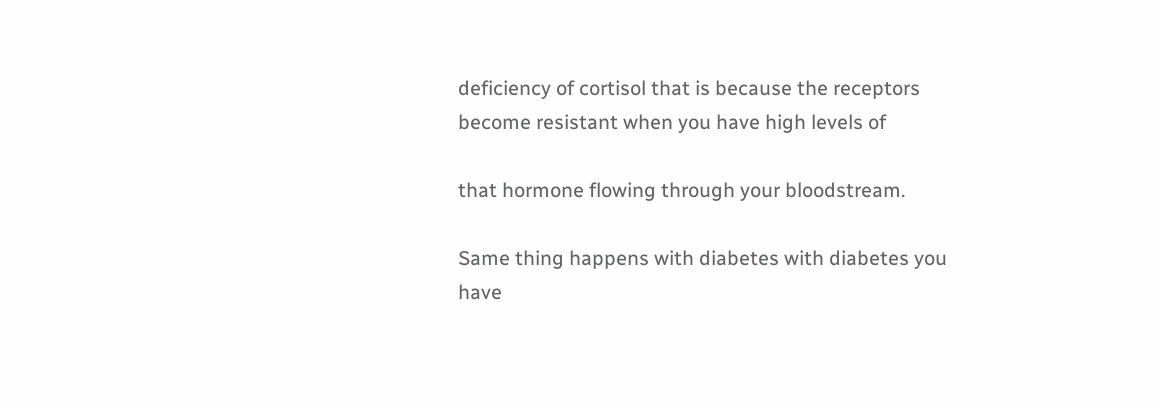deficiency of cortisol that is because the receptors become resistant when you have high levels of

that hormone flowing through your bloodstream.

Same thing happens with diabetes with diabetes you have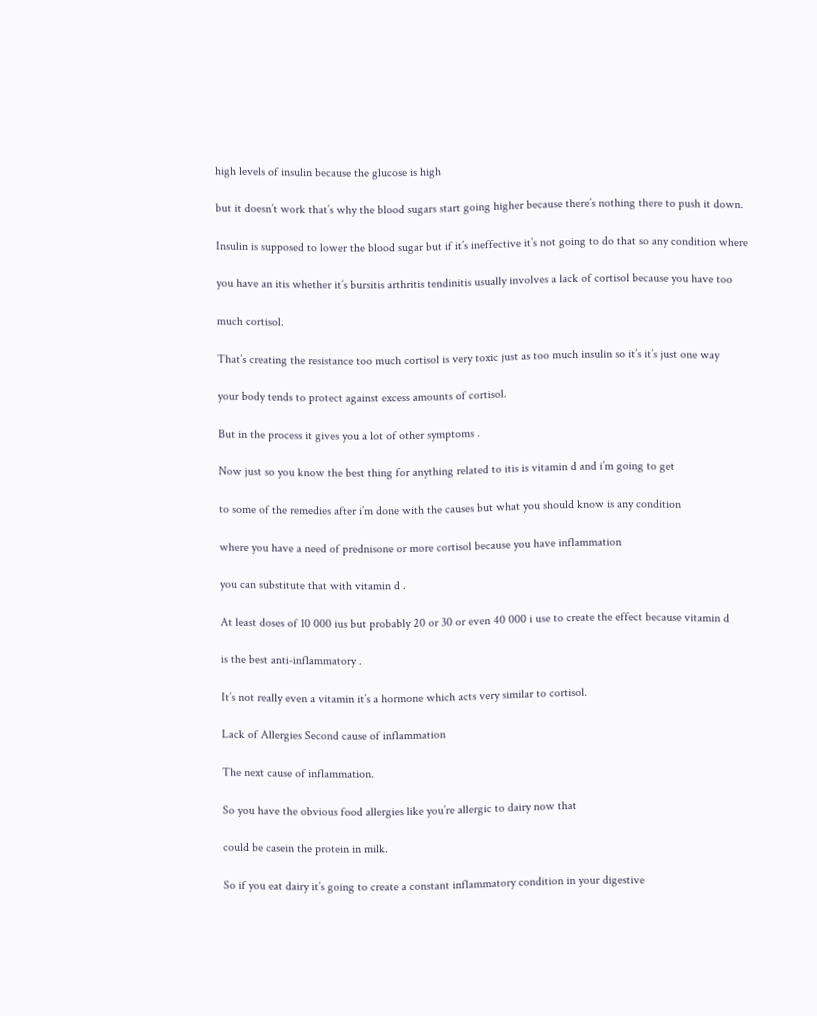high levels of insulin because the glucose is high

but it doesn’t work that’s why the blood sugars start going higher because there’s nothing there to push it down.

Insulin is supposed to lower the blood sugar but if it’s ineffective it’s not going to do that so any condition where

you have an itis whether it’s bursitis arthritis tendinitis usually involves a lack of cortisol because you have too

much cortisol.

That’s creating the resistance too much cortisol is very toxic just as too much insulin so it’s it’s just one way

your body tends to protect against excess amounts of cortisol.

But in the process it gives you a lot of other symptoms .

Now just so you know the best thing for anything related to itis is vitamin d and i’m going to get

to some of the remedies after i’m done with the causes but what you should know is any condition

where you have a need of prednisone or more cortisol because you have inflammation

you can substitute that with vitamin d .

At least doses of 10 000 ius but probably 20 or 30 or even 40 000 i use to create the effect because vitamin d

is the best anti-inflammatory .

It’s not really even a vitamin it’s a hormone which acts very similar to cortisol.

Lack of Allergies Second cause of inflammation

The next cause of inflammation.

So you have the obvious food allergies like you’re allergic to dairy now that

could be casein the protein in milk.

So if you eat dairy it’s going to create a constant inflammatory condition in your digestive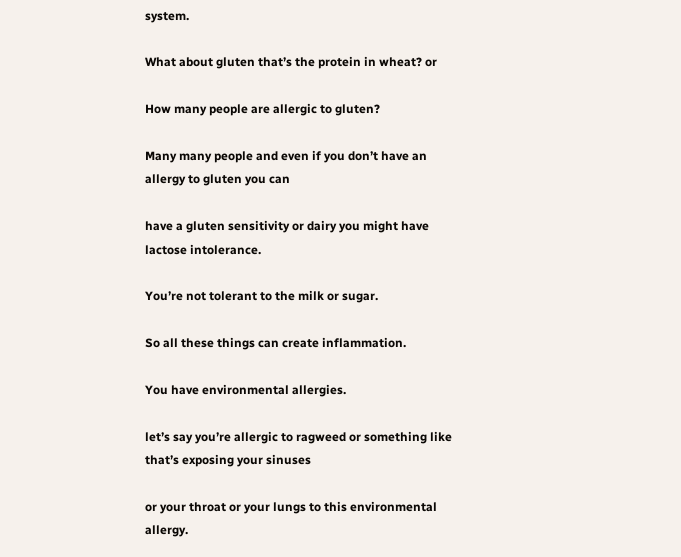system.

What about gluten that’s the protein in wheat? or

How many people are allergic to gluten?

Many many people and even if you don’t have an allergy to gluten you can

have a gluten sensitivity or dairy you might have lactose intolerance.

You’re not tolerant to the milk or sugar.

So all these things can create inflammation.

You have environmental allergies.

let’s say you’re allergic to ragweed or something like that’s exposing your sinuses

or your throat or your lungs to this environmental allergy.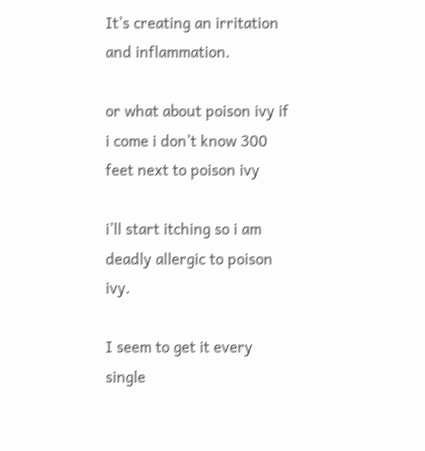It’s creating an irritation and inflammation.

or what about poison ivy if i come i don’t know 300 feet next to poison ivy

i’ll start itching so i am deadly allergic to poison ivy.

I seem to get it every single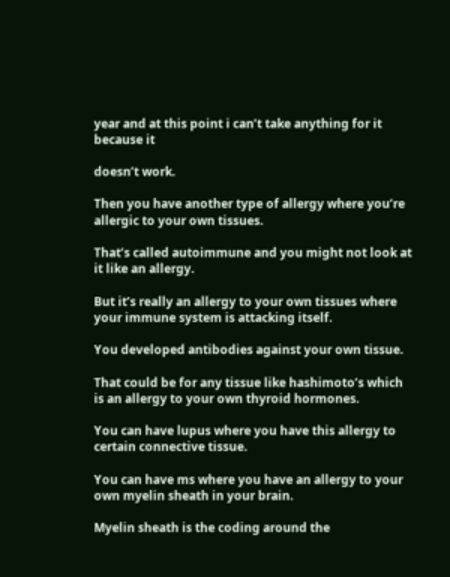year and at this point i can’t take anything for it because it

doesn’t work.

Then you have another type of allergy where you’re allergic to your own tissues.

That’s called autoimmune and you might not look at it like an allergy.

But it’s really an allergy to your own tissues where your immune system is attacking itself.

You developed antibodies against your own tissue.

That could be for any tissue like hashimoto’s which is an allergy to your own thyroid hormones.

You can have lupus where you have this allergy to certain connective tissue.

You can have ms where you have an allergy to your own myelin sheath in your brain.

Myelin sheath is the coding around the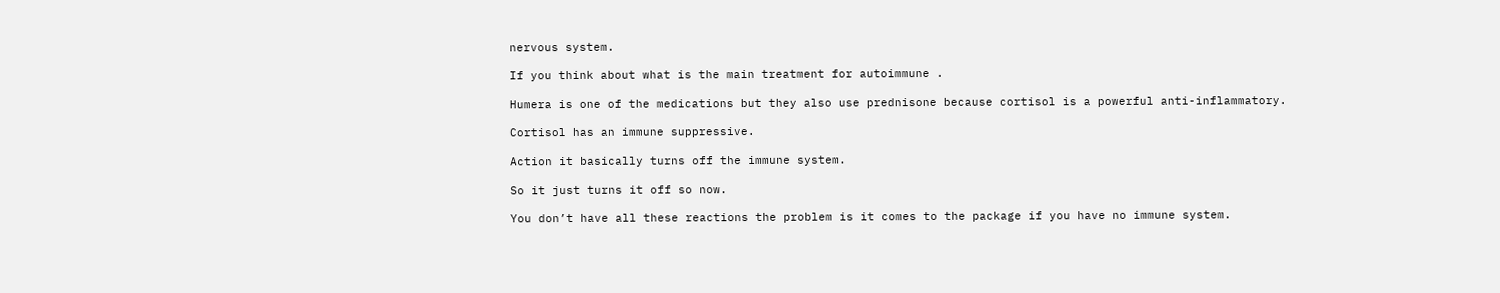nervous system.

If you think about what is the main treatment for autoimmune .

Humera is one of the medications but they also use prednisone because cortisol is a powerful anti-inflammatory.

Cortisol has an immune suppressive.

Action it basically turns off the immune system.

So it just turns it off so now.

You don’t have all these reactions the problem is it comes to the package if you have no immune system.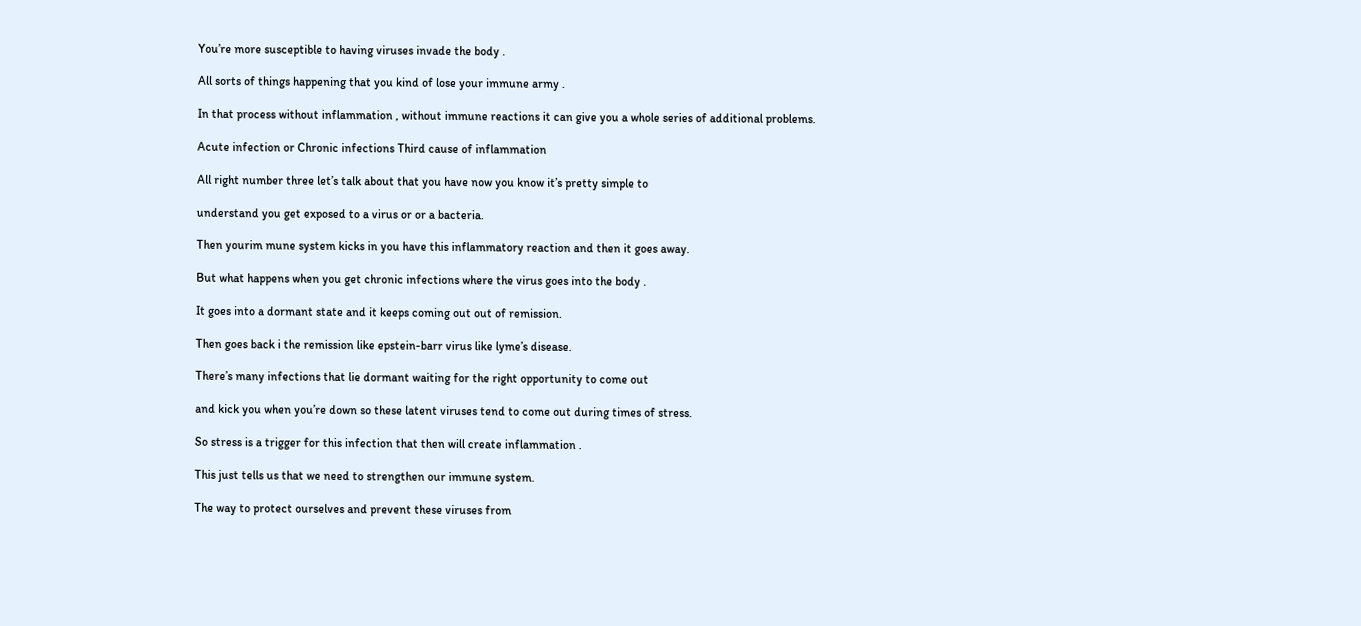You’re more susceptible to having viruses invade the body .

All sorts of things happening that you kind of lose your immune army .

In that process without inflammation , without immune reactions it can give you a whole series of additional problems.

Acute infection or Chronic infections Third cause of inflammation

All right number three let’s talk about that you have now you know it’s pretty simple to

understand you get exposed to a virus or or a bacteria.

Then yourim mune system kicks in you have this inflammatory reaction and then it goes away.

But what happens when you get chronic infections where the virus goes into the body .

It goes into a dormant state and it keeps coming out out of remission.

Then goes back i the remission like epstein-barr virus like lyme’s disease.

There’s many infections that lie dormant waiting for the right opportunity to come out

and kick you when you’re down so these latent viruses tend to come out during times of stress.

So stress is a trigger for this infection that then will create inflammation .

This just tells us that we need to strengthen our immune system.

The way to protect ourselves and prevent these viruses from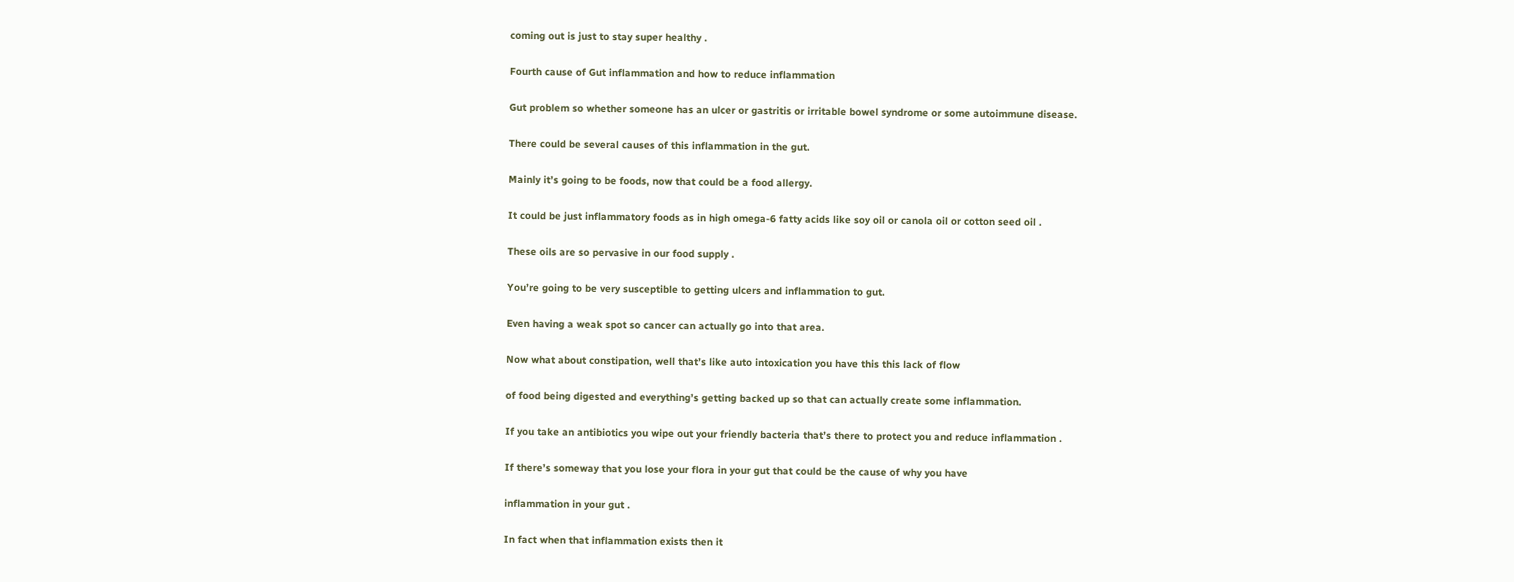coming out is just to stay super healthy .

Fourth cause of Gut inflammation and how to reduce inflammation

Gut problem so whether someone has an ulcer or gastritis or irritable bowel syndrome or some autoimmune disease.

There could be several causes of this inflammation in the gut.

Mainly it’s going to be foods, now that could be a food allergy.

It could be just inflammatory foods as in high omega-6 fatty acids like soy oil or canola oil or cotton seed oil .

These oils are so pervasive in our food supply .

You’re going to be very susceptible to getting ulcers and inflammation to gut.

Even having a weak spot so cancer can actually go into that area.

Now what about constipation, well that’s like auto intoxication you have this this lack of flow

of food being digested and everything’s getting backed up so that can actually create some inflammation.

If you take an antibiotics you wipe out your friendly bacteria that’s there to protect you and reduce inflammation .

If there’s someway that you lose your flora in your gut that could be the cause of why you have

inflammation in your gut .

In fact when that inflammation exists then it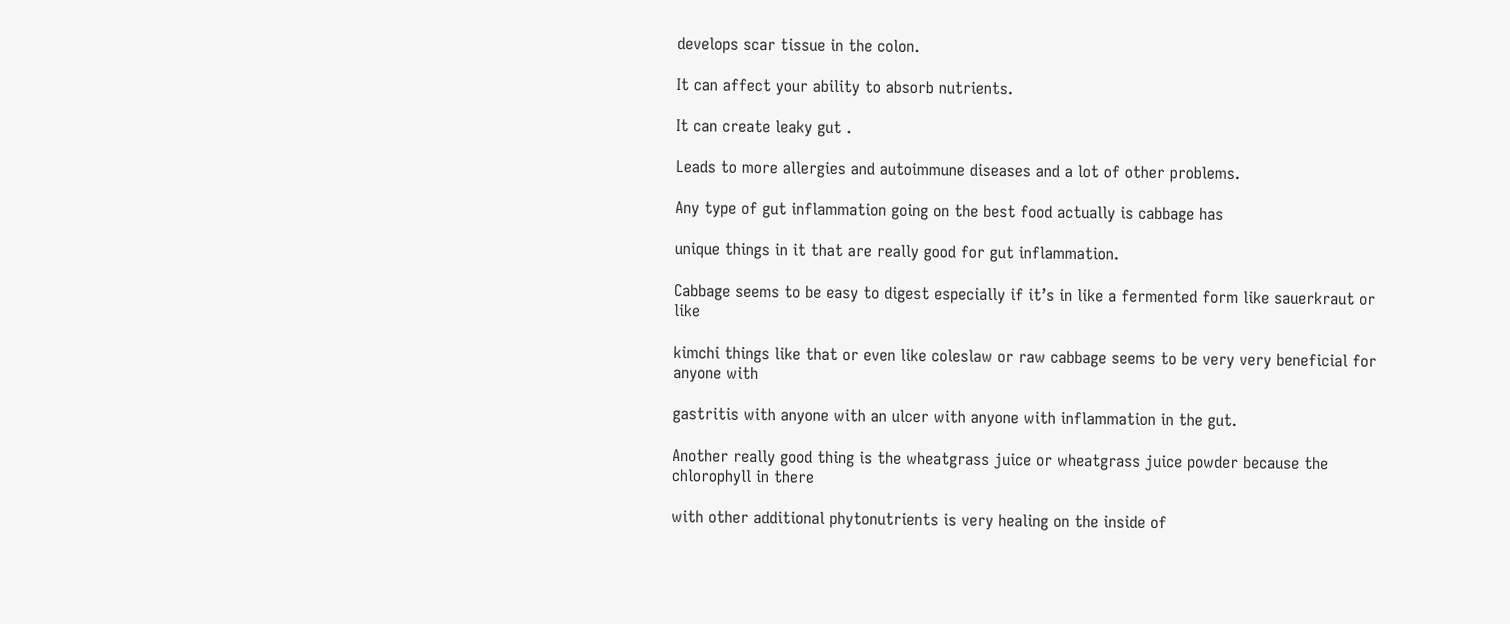develops scar tissue in the colon.

It can affect your ability to absorb nutrients.

It can create leaky gut .

Leads to more allergies and autoimmune diseases and a lot of other problems.

Any type of gut inflammation going on the best food actually is cabbage has

unique things in it that are really good for gut inflammation.

Cabbage seems to be easy to digest especially if it’s in like a fermented form like sauerkraut or like

kimchi things like that or even like coleslaw or raw cabbage seems to be very very beneficial for anyone with

gastritis with anyone with an ulcer with anyone with inflammation in the gut.

Another really good thing is the wheatgrass juice or wheatgrass juice powder because the chlorophyll in there

with other additional phytonutrients is very healing on the inside of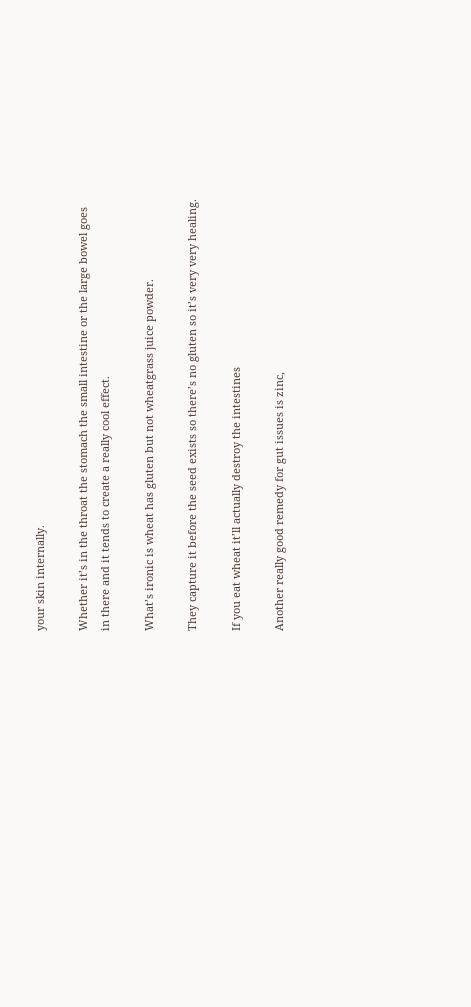your skin internally.

Whether it’s in the throat the stomach the small intestine or the large bowel goes in there and it tends to create a really cool effect.

What’s ironic is wheat has gluten but not wheatgrass juice powder.

They capture it before the seed exists so there’s no gluten so it’s very very healing.

If you eat wheat it’ll actually destroy the intestines

Another really good remedy for gut issues is zinc,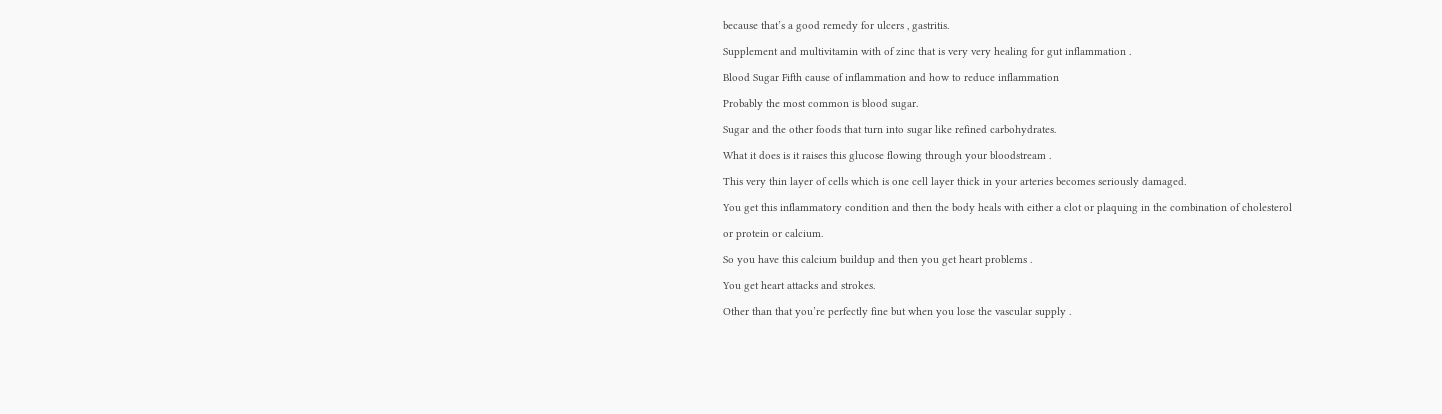because that’s a good remedy for ulcers , gastritis.

Supplement and multivitamin with of zinc that is very very healing for gut inflammation .

Blood Sugar Fifth cause of inflammation and how to reduce inflammation

Probably the most common is blood sugar.

Sugar and the other foods that turn into sugar like refined carbohydrates.

What it does is it raises this glucose flowing through your bloodstream .

This very thin layer of cells which is one cell layer thick in your arteries becomes seriously damaged.

You get this inflammatory condition and then the body heals with either a clot or plaquing in the combination of cholesterol

or protein or calcium.

So you have this calcium buildup and then you get heart problems .

You get heart attacks and strokes.

Other than that you’re perfectly fine but when you lose the vascular supply .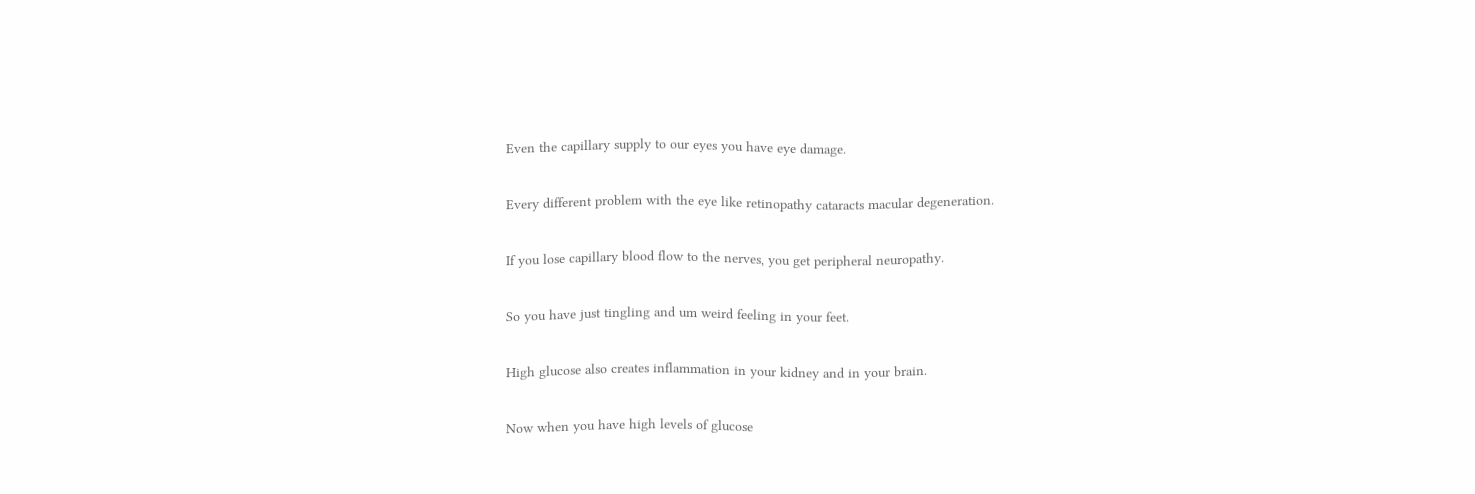Even the capillary supply to our eyes you have eye damage.

Every different problem with the eye like retinopathy cataracts macular degeneration.

If you lose capillary blood flow to the nerves, you get peripheral neuropathy.

So you have just tingling and um weird feeling in your feet.

High glucose also creates inflammation in your kidney and in your brain.

Now when you have high levels of glucose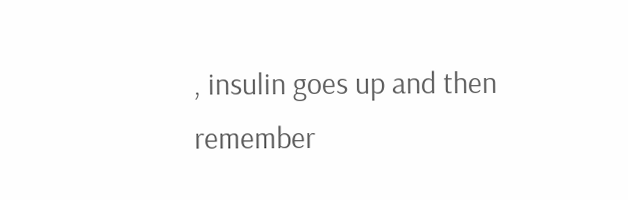, insulin goes up and then remember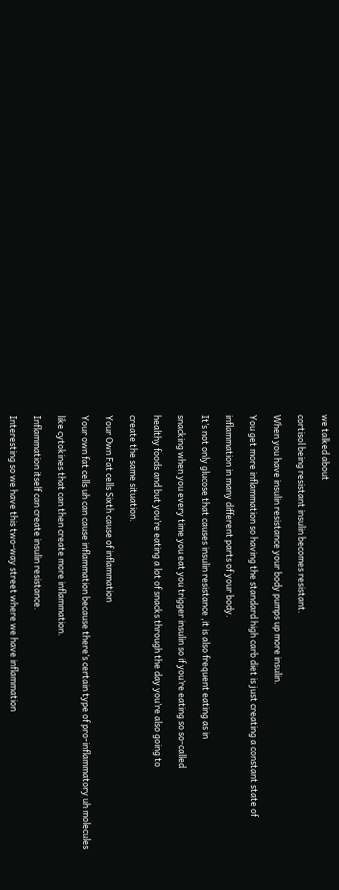we talked about

cortisol being resistant insulin becomes resistant.

When you have insulin resistance your body pumps up more insulin.

You get more inflammation so having the standard high carb diet is just creating a constant state of

inflammation in many different parts of your body.

It’s not only glucose that causes insulin resistance ,it is also frequent eating as in

snacking when you every time you eat you trigger insulin so if you’re eating so so-called

healthy foods and but you’re eating a lot of snacks through the day you’re also going to

create the same situation.

Your Own Fat cells Sixth cause of inflammation

Your own fat cells uh can cause inflammation because there’s certain type of pro-inflammatory uh molecules

like cytokines that can then create more inflammation.

Inflammation itself can create insulin resistance.

Interesting so we have this two-way street where we have inflammation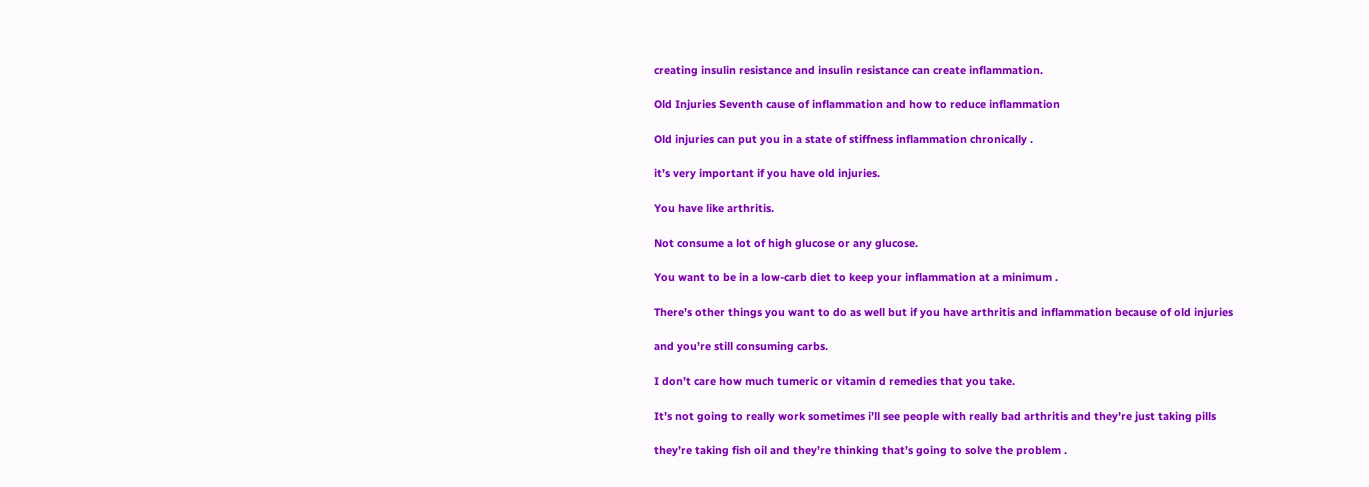creating insulin resistance and insulin resistance can create inflammation.

Old Injuries Seventh cause of inflammation and how to reduce inflammation

Old injuries can put you in a state of stiffness inflammation chronically .

it’s very important if you have old injuries.

You have like arthritis.

Not consume a lot of high glucose or any glucose.

You want to be in a low-carb diet to keep your inflammation at a minimum .

There’s other things you want to do as well but if you have arthritis and inflammation because of old injuries

and you’re still consuming carbs.

I don’t care how much tumeric or vitamin d remedies that you take.

It’s not going to really work sometimes i’ll see people with really bad arthritis and they’re just taking pills

they’re taking fish oil and they’re thinking that’s going to solve the problem .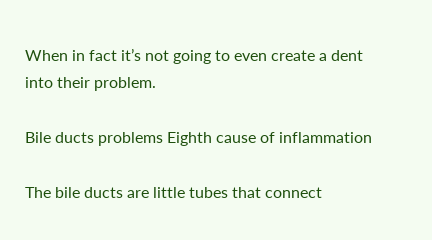When in fact it’s not going to even create a dent into their problem.

Bile ducts problems Eighth cause of inflammation

The bile ducts are little tubes that connect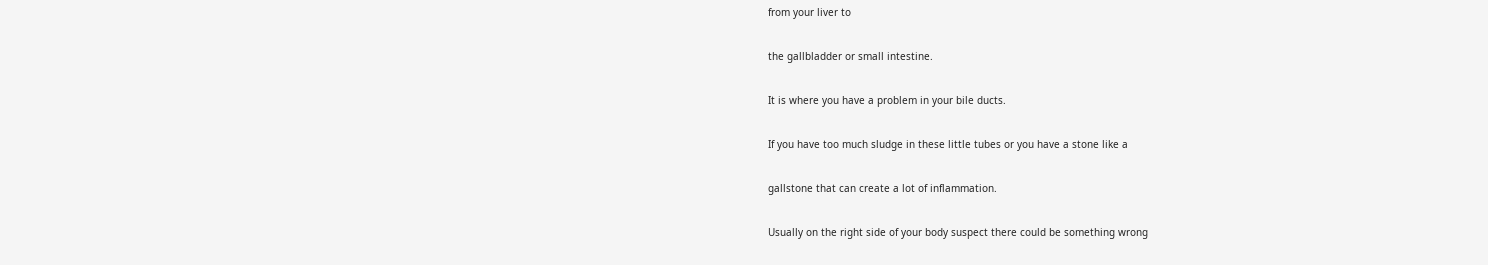from your liver to

the gallbladder or small intestine.

It is where you have a problem in your bile ducts.

If you have too much sludge in these little tubes or you have a stone like a

gallstone that can create a lot of inflammation.

Usually on the right side of your body suspect there could be something wrong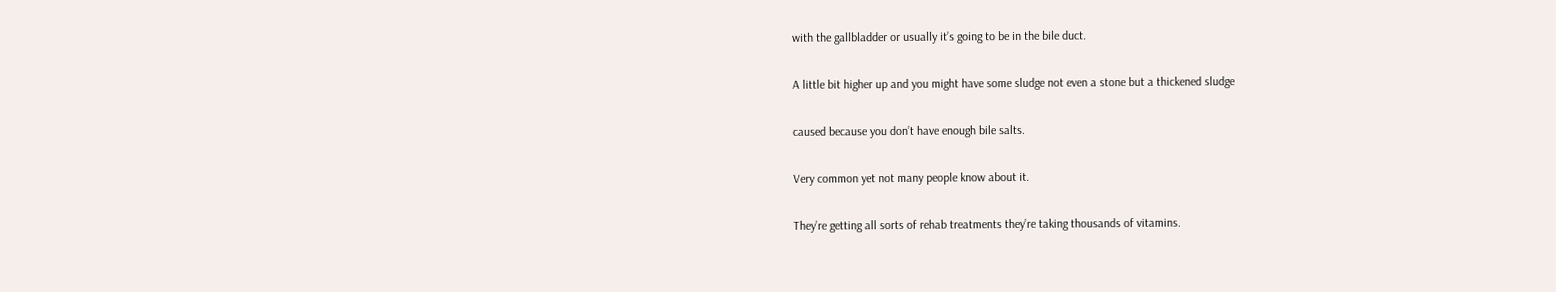with the gallbladder or usually it’s going to be in the bile duct.

A little bit higher up and you might have some sludge not even a stone but a thickened sludge

caused because you don’t have enough bile salts.

Very common yet not many people know about it.

They’re getting all sorts of rehab treatments they’re taking thousands of vitamins.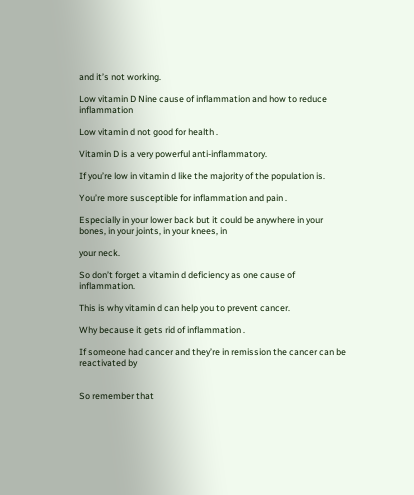and it’s not working.

Low vitamin D Nine cause of inflammation and how to reduce inflammation

Low vitamin d not good for health .

Vitamin D is a very powerful anti-inflammatory.

If you’re low in vitamin d like the majority of the population is.

You’re more susceptible for inflammation and pain .

Especially in your lower back but it could be anywhere in your bones, in your joints, in your knees, in

your neck.

So don’t forget a vitamin d deficiency as one cause of inflammation.

This is why vitamin d can help you to prevent cancer.

Why because it gets rid of inflammation .

If someone had cancer and they’re in remission the cancer can be reactivated by


So remember that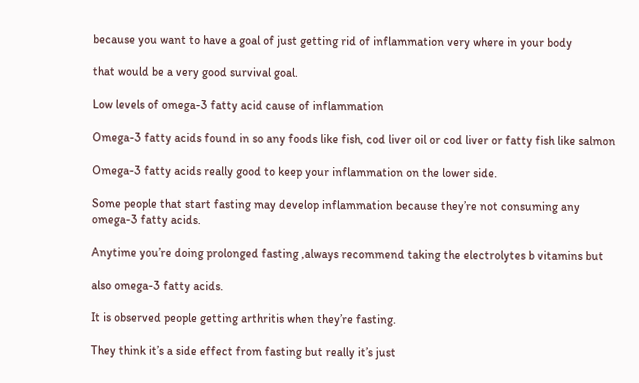because you want to have a goal of just getting rid of inflammation very where in your body

that would be a very good survival goal.

Low levels of omega-3 fatty acid cause of inflammation

Omega-3 fatty acids found in so any foods like fish, cod liver oil or cod liver or fatty fish like salmon

Omega-3 fatty acids really good to keep your inflammation on the lower side.

Some people that start fasting may develop inflammation because they’re not consuming any omega-3 fatty acids.

Anytime you’re doing prolonged fasting ,always recommend taking the electrolytes b vitamins but

also omega-3 fatty acids.

It is observed people getting arthritis when they’re fasting.

They think it’s a side effect from fasting but really it’s just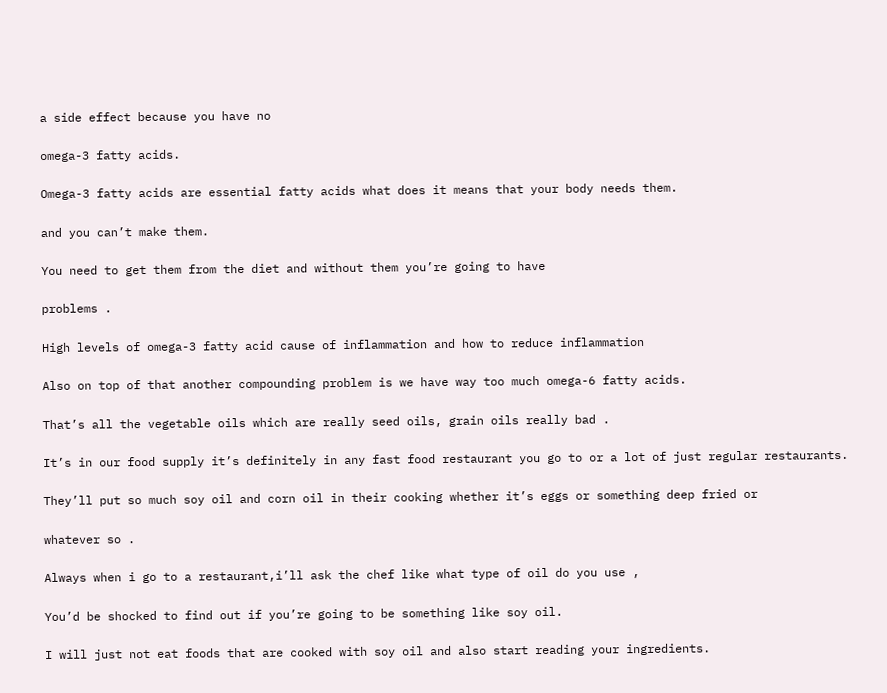a side effect because you have no

omega-3 fatty acids.

Omega-3 fatty acids are essential fatty acids what does it means that your body needs them.

and you can’t make them.

You need to get them from the diet and without them you’re going to have

problems .

High levels of omega-3 fatty acid cause of inflammation and how to reduce inflammation

Also on top of that another compounding problem is we have way too much omega-6 fatty acids.

That’s all the vegetable oils which are really seed oils, grain oils really bad .

It’s in our food supply it’s definitely in any fast food restaurant you go to or a lot of just regular restaurants.

They’ll put so much soy oil and corn oil in their cooking whether it’s eggs or something deep fried or

whatever so .

Always when i go to a restaurant,i’ll ask the chef like what type of oil do you use ,

You’d be shocked to find out if you’re going to be something like soy oil.

I will just not eat foods that are cooked with soy oil and also start reading your ingredients.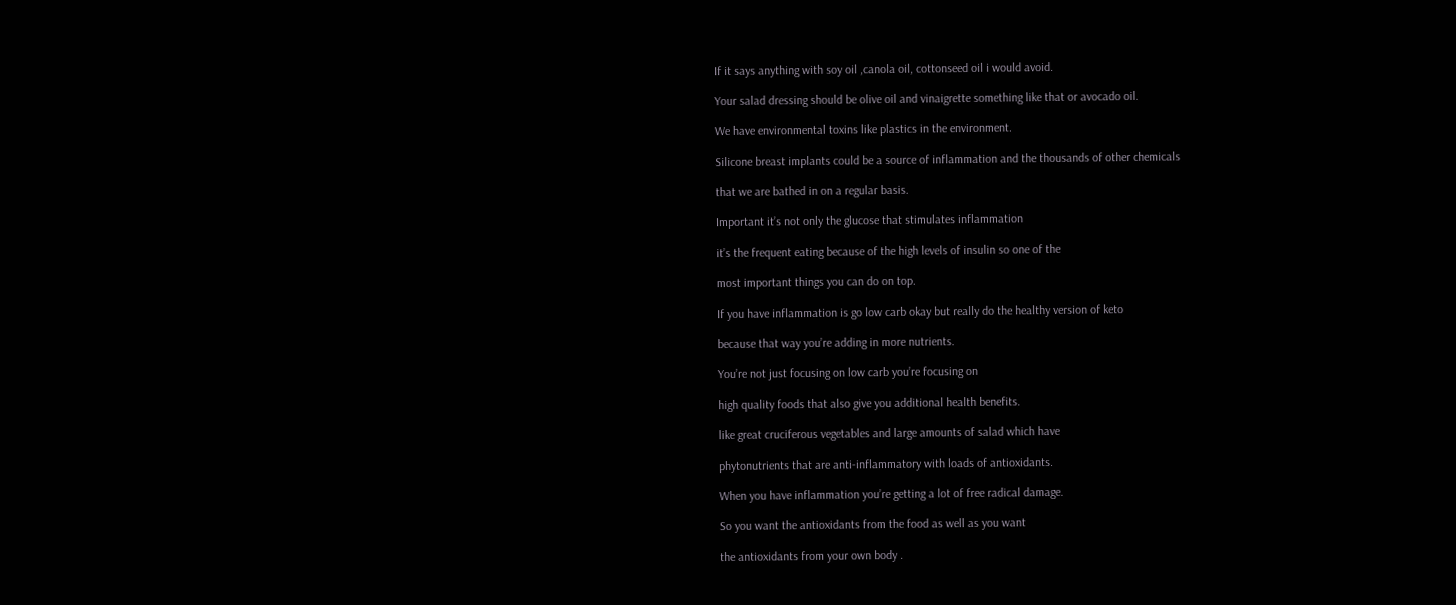If it says anything with soy oil ,canola oil, cottonseed oil i would avoid.

Your salad dressing should be olive oil and vinaigrette something like that or avocado oil.

We have environmental toxins like plastics in the environment.

Silicone breast implants could be a source of inflammation and the thousands of other chemicals

that we are bathed in on a regular basis.

Important it’s not only the glucose that stimulates inflammation

it’s the frequent eating because of the high levels of insulin so one of the

most important things you can do on top.

If you have inflammation is go low carb okay but really do the healthy version of keto

because that way you’re adding in more nutrients.

You’re not just focusing on low carb you’re focusing on

high quality foods that also give you additional health benefits.

like great cruciferous vegetables and large amounts of salad which have

phytonutrients that are anti-inflammatory with loads of antioxidants.

When you have inflammation you’re getting a lot of free radical damage.

So you want the antioxidants from the food as well as you want

the antioxidants from your own body .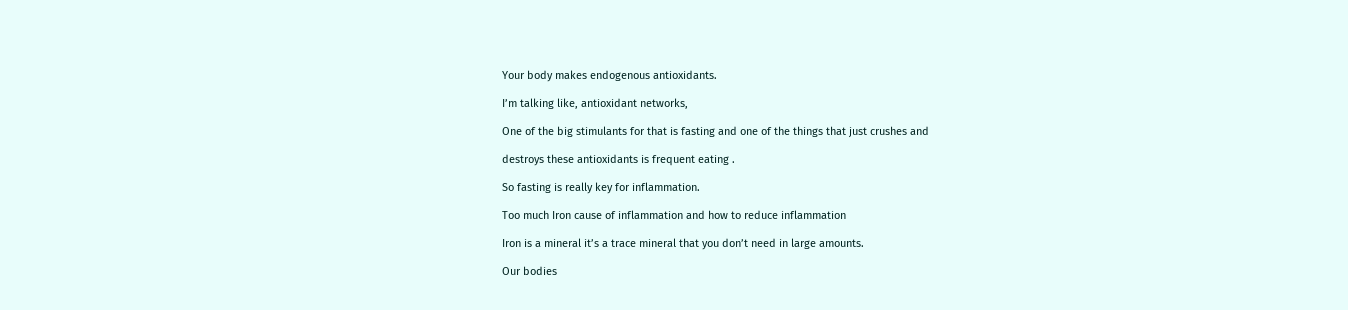Your body makes endogenous antioxidants.

I’m talking like, antioxidant networks,

One of the big stimulants for that is fasting and one of the things that just crushes and

destroys these antioxidants is frequent eating .

So fasting is really key for inflammation.

Too much Iron cause of inflammation and how to reduce inflammation

Iron is a mineral it’s a trace mineral that you don’t need in large amounts.

Our bodies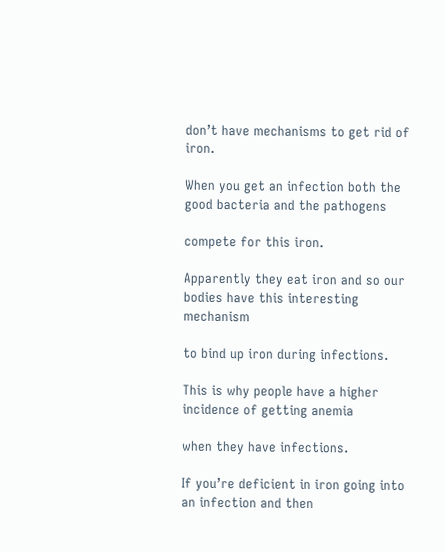don’t have mechanisms to get rid of iron.

When you get an infection both the good bacteria and the pathogens

compete for this iron.

Apparently they eat iron and so our bodies have this interesting mechanism

to bind up iron during infections.

This is why people have a higher incidence of getting anemia

when they have infections.

If you’re deficient in iron going into an infection and then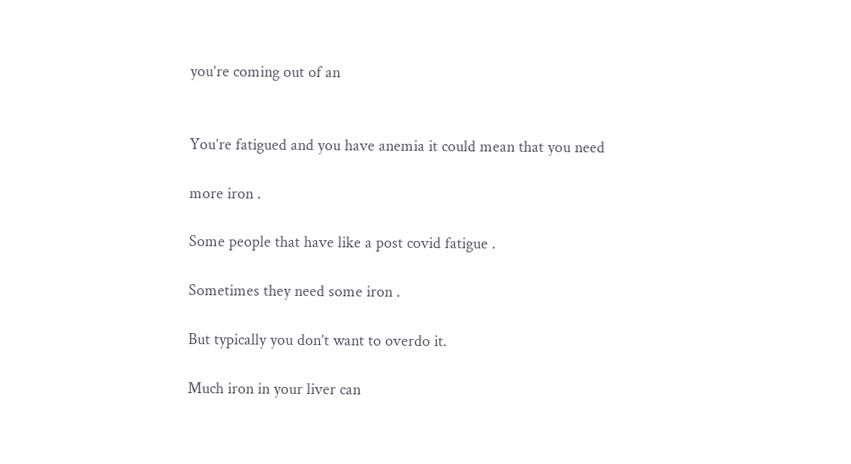you’re coming out of an


You’re fatigued and you have anemia it could mean that you need

more iron .

Some people that have like a post covid fatigue .

Sometimes they need some iron .

But typically you don’t want to overdo it.

Much iron in your liver can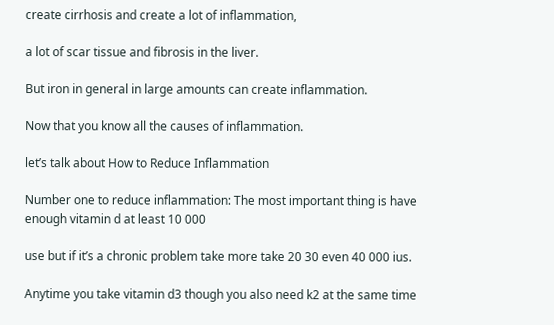create cirrhosis and create a lot of inflammation,

a lot of scar tissue and fibrosis in the liver.

But iron in general in large amounts can create inflammation.

Now that you know all the causes of inflammation.

let’s talk about How to Reduce Inflammation

Number one to reduce inflammation: The most important thing is have enough vitamin d at least 10 000

use but if it’s a chronic problem take more take 20 30 even 40 000 ius.

Anytime you take vitamin d3 though you also need k2 at the same time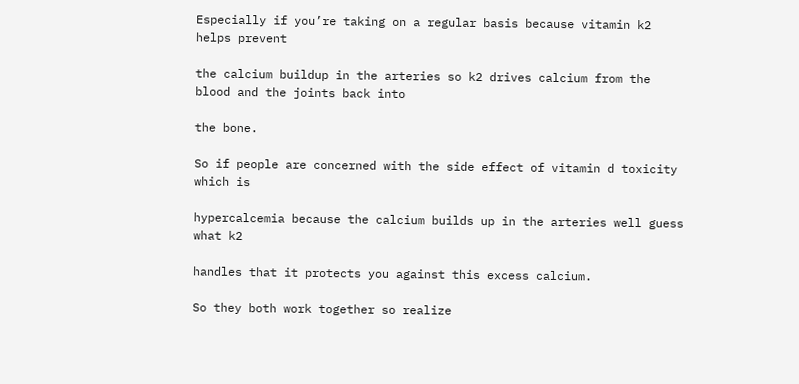Especially if you’re taking on a regular basis because vitamin k2 helps prevent

the calcium buildup in the arteries so k2 drives calcium from the blood and the joints back into

the bone.

So if people are concerned with the side effect of vitamin d toxicity which is

hypercalcemia because the calcium builds up in the arteries well guess what k2

handles that it protects you against this excess calcium.

So they both work together so realize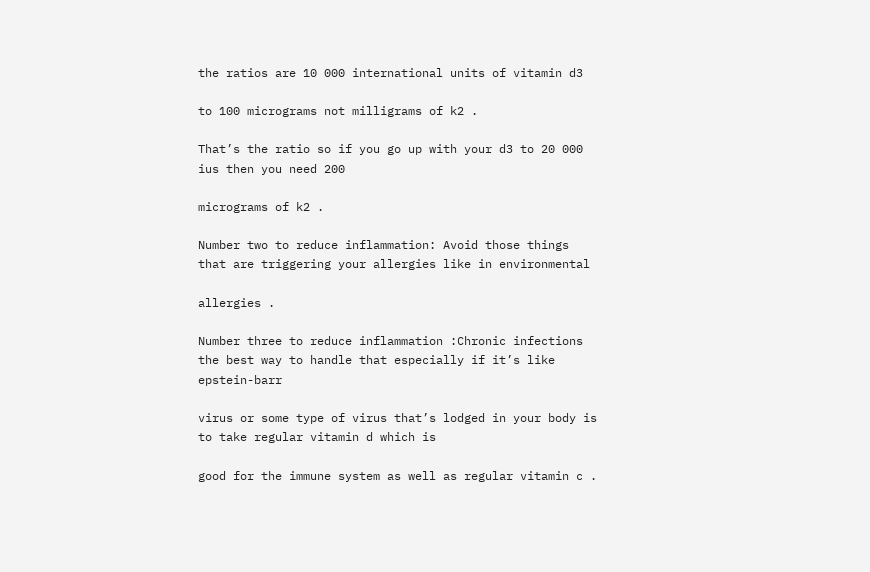the ratios are 10 000 international units of vitamin d3

to 100 micrograms not milligrams of k2 .

That’s the ratio so if you go up with your d3 to 20 000 ius then you need 200

micrograms of k2 .

Number two to reduce inflammation: Avoid those things that are triggering your allergies like in environmental

allergies .

Number three to reduce inflammation :Chronic infections the best way to handle that especially if it’s like epstein-barr

virus or some type of virus that’s lodged in your body is to take regular vitamin d which is

good for the immune system as well as regular vitamin c .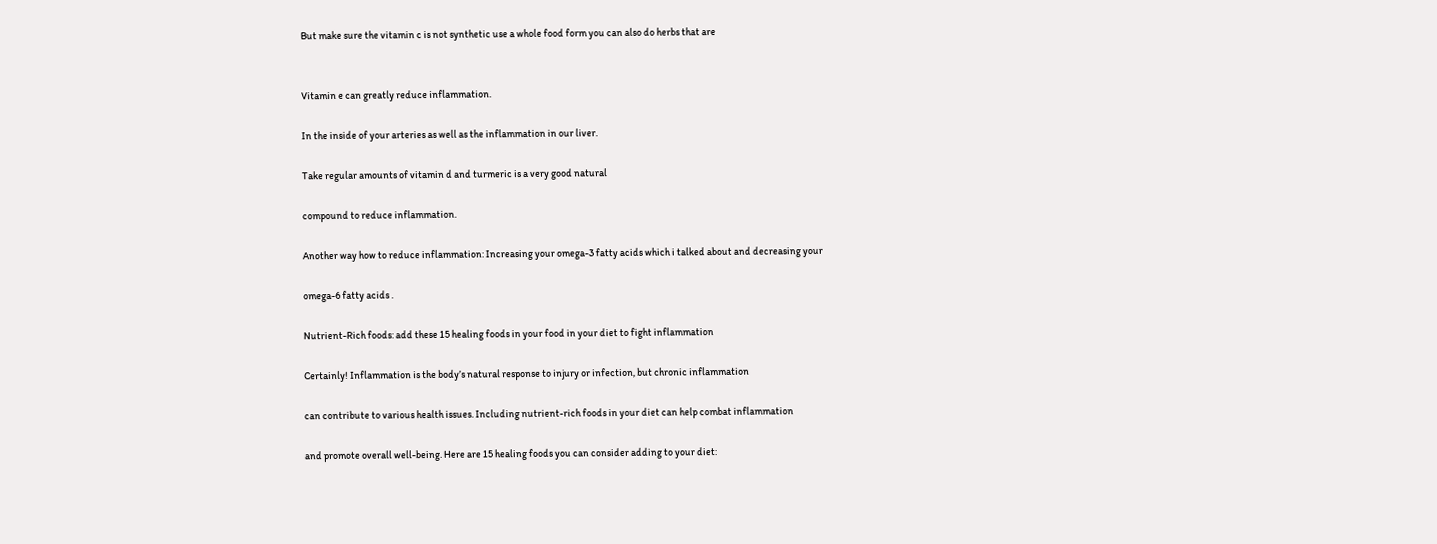But make sure the vitamin c is not synthetic use a whole food form you can also do herbs that are


Vitamin e can greatly reduce inflammation.

In the inside of your arteries as well as the inflammation in our liver.

Take regular amounts of vitamin d and turmeric is a very good natural

compound to reduce inflammation.

Another way how to reduce inflammation: Increasing your omega-3 fatty acids which i talked about and decreasing your

omega-6 fatty acids .

Nutrient-Rich foods: add these 15 healing foods in your food in your diet to fight inflammation

Certainly! Inflammation is the body’s natural response to injury or infection, but chronic inflammation

can contribute to various health issues. Including nutrient-rich foods in your diet can help combat inflammation

and promote overall well-being. Here are 15 healing foods you can consider adding to your diet: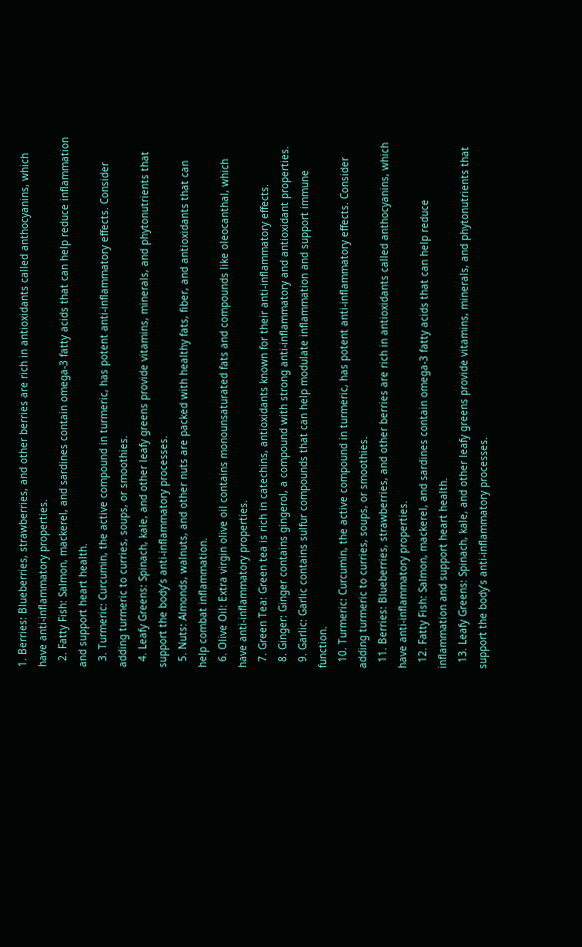1. Berries: Blueberries, strawberries, and other berries are rich in antioxidants called anthocyanins, which have anti-inflammatory properties.
  2. Fatty Fish: Salmon, mackerel, and sardines contain omega-3 fatty acids that can help reduce inflammation and support heart health.
  3. Turmeric: Curcumin, the active compound in turmeric, has potent anti-inflammatory effects. Consider adding turmeric to curries, soups, or smoothies.
  4. Leafy Greens: Spinach, kale, and other leafy greens provide vitamins, minerals, and phytonutrients that support the body’s anti-inflammatory processes.
  5. Nuts: Almonds, walnuts, and other nuts are packed with healthy fats, fiber, and antioxidants that can help combat inflammation.
  6. Olive Oil: Extra virgin olive oil contains monounsaturated fats and compounds like oleocanthal, which have anti-inflammatory properties.
  7. Green Tea: Green tea is rich in catechins, antioxidants known for their anti-inflammatory effects.
  8. Ginger: Ginger contains gingerol, a compound with strong anti-inflammatory and antioxidant properties.
  9. Garlic: Garlic contains sulfur compounds that can help modulate inflammation and support immune function.
  10. Turmeric: Curcumin, the active compound in turmeric, has potent anti-inflammatory effects. Consider adding turmeric to curries, soups, or smoothies.
  11. Berries: Blueberries, strawberries, and other berries are rich in antioxidants called anthocyanins, which have anti-inflammatory properties.
  12. Fatty Fish: Salmon, mackerel, and sardines contain omega-3 fatty acids that can help reduce inflammation and support heart health.
  13. Leafy Greens: Spinach, kale, and other leafy greens provide vitamins, minerals, and phytonutrients that support the body’s anti-inflammatory processes.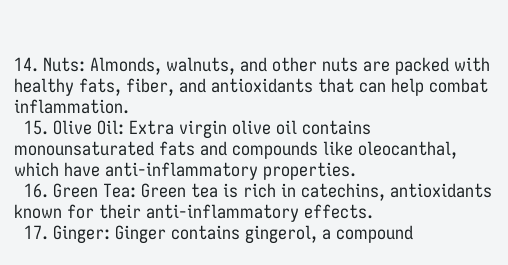14. Nuts: Almonds, walnuts, and other nuts are packed with healthy fats, fiber, and antioxidants that can help combat inflammation.
  15. Olive Oil: Extra virgin olive oil contains monounsaturated fats and compounds like oleocanthal, which have anti-inflammatory properties.
  16. Green Tea: Green tea is rich in catechins, antioxidants known for their anti-inflammatory effects.
  17. Ginger: Ginger contains gingerol, a compound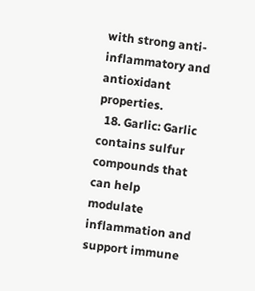with strong anti-inflammatory and antioxidant properties.
  18. Garlic: Garlic contains sulfur compounds that can help modulate inflammation and support immune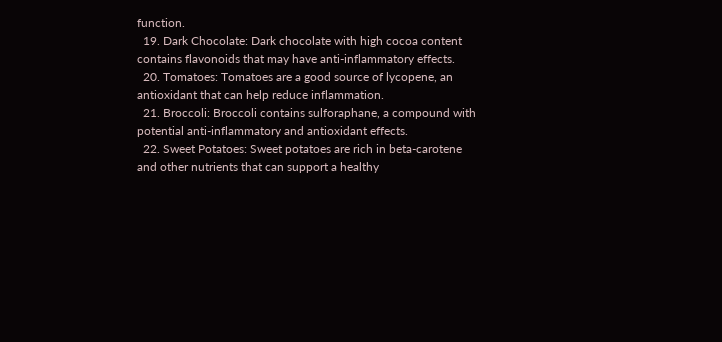function.
  19. Dark Chocolate: Dark chocolate with high cocoa content contains flavonoids that may have anti-inflammatory effects.
  20. Tomatoes: Tomatoes are a good source of lycopene, an antioxidant that can help reduce inflammation.
  21. Broccoli: Broccoli contains sulforaphane, a compound with potential anti-inflammatory and antioxidant effects.
  22. Sweet Potatoes: Sweet potatoes are rich in beta-carotene and other nutrients that can support a healthy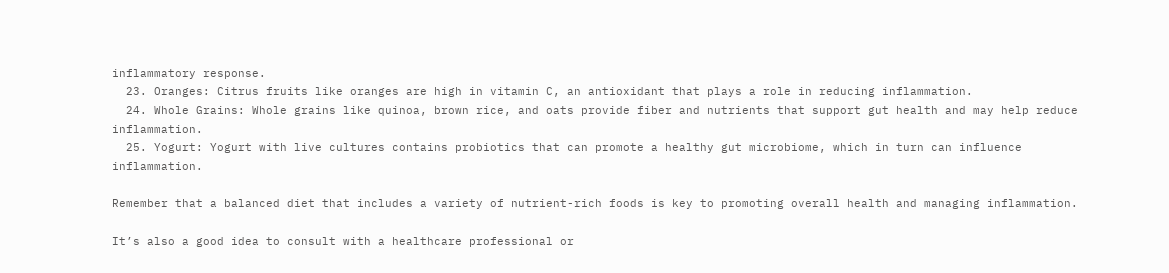inflammatory response.
  23. Oranges: Citrus fruits like oranges are high in vitamin C, an antioxidant that plays a role in reducing inflammation.
  24. Whole Grains: Whole grains like quinoa, brown rice, and oats provide fiber and nutrients that support gut health and may help reduce inflammation.
  25. Yogurt: Yogurt with live cultures contains probiotics that can promote a healthy gut microbiome, which in turn can influence inflammation.

Remember that a balanced diet that includes a variety of nutrient-rich foods is key to promoting overall health and managing inflammation.

It’s also a good idea to consult with a healthcare professional or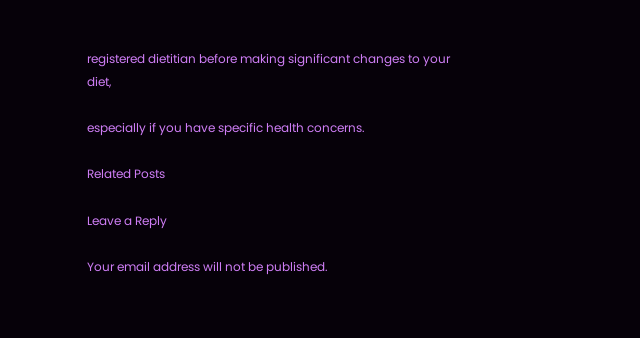registered dietitian before making significant changes to your diet,

especially if you have specific health concerns.

Related Posts

Leave a Reply

Your email address will not be published.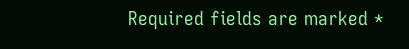Required fields are marked *